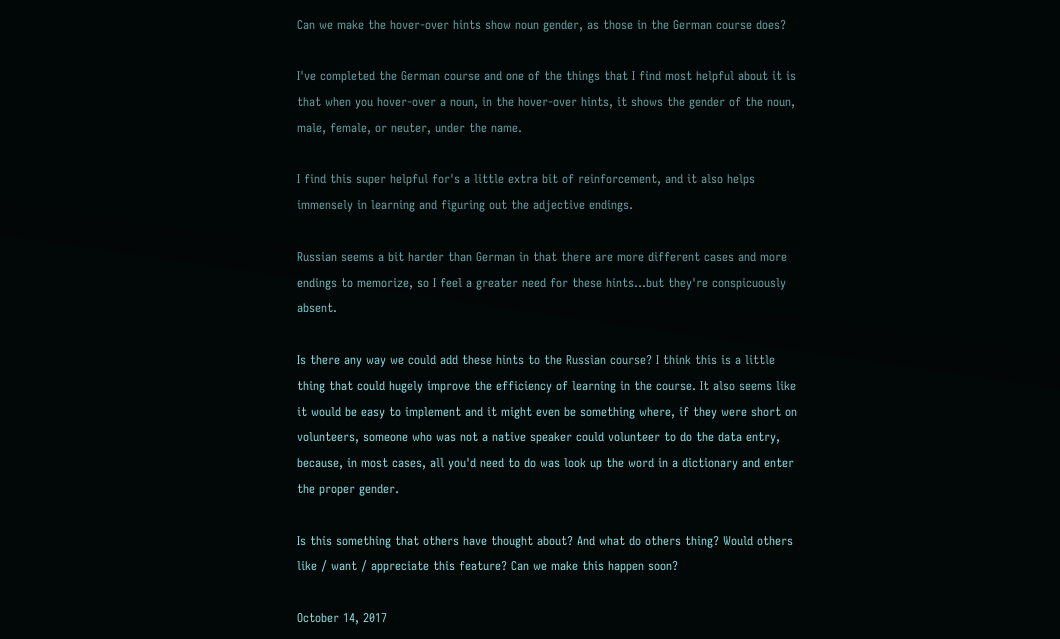Can we make the hover-over hints show noun gender, as those in the German course does?

I've completed the German course and one of the things that I find most helpful about it is that when you hover-over a noun, in the hover-over hints, it shows the gender of the noun, male, female, or neuter, under the name.

I find this super helpful for's a little extra bit of reinforcement, and it also helps immensely in learning and figuring out the adjective endings.

Russian seems a bit harder than German in that there are more different cases and more endings to memorize, so I feel a greater need for these hints...but they're conspicuously absent.

Is there any way we could add these hints to the Russian course? I think this is a little thing that could hugely improve the efficiency of learning in the course. It also seems like it would be easy to implement and it might even be something where, if they were short on volunteers, someone who was not a native speaker could volunteer to do the data entry, because, in most cases, all you'd need to do was look up the word in a dictionary and enter the proper gender.

Is this something that others have thought about? And what do others thing? Would others like / want / appreciate this feature? Can we make this happen soon?

October 14, 2017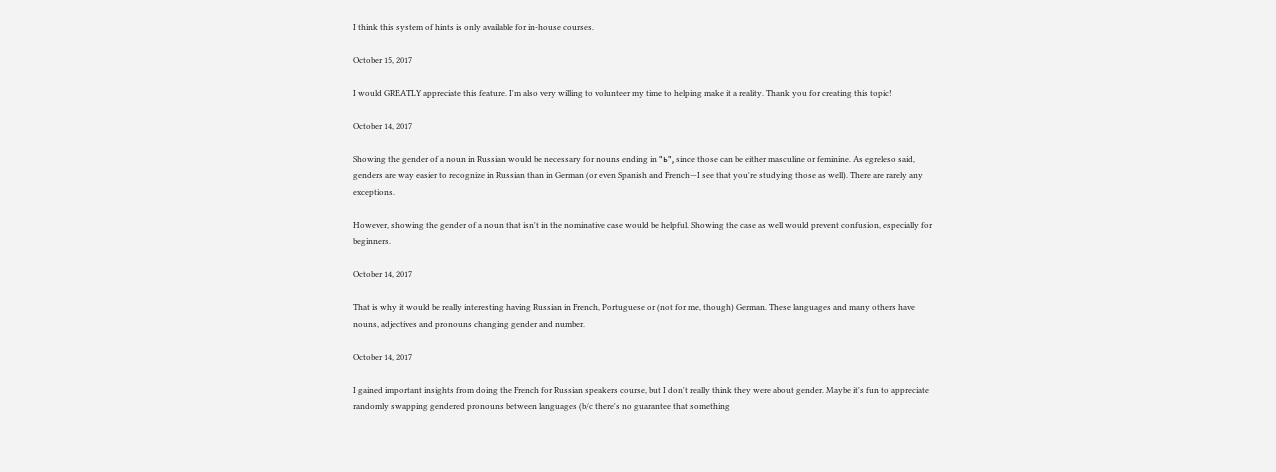I think this system of hints is only available for in-house courses.

October 15, 2017

I would GREATLY appreciate this feature. I'm also very willing to volunteer my time to helping make it a reality. Thank you for creating this topic!

October 14, 2017

Showing the gender of a noun in Russian would be necessary for nouns ending in "ь", since those can be either masculine or feminine. As egreleso said, genders are way easier to recognize in Russian than in German (or even Spanish and French—I see that you're studying those as well). There are rarely any exceptions.

However, showing the gender of a noun that isn't in the nominative case would be helpful. Showing the case as well would prevent confusion, especially for beginners.

October 14, 2017

That is why it would be really interesting having Russian in French, Portuguese or (not for me, though) German. These languages and many others have nouns, adjectives and pronouns changing gender and number.

October 14, 2017

I gained important insights from doing the French for Russian speakers course, but I don't really think they were about gender. Maybe it's fun to appreciate randomly swapping gendered pronouns between languages (b/c there's no guarantee that something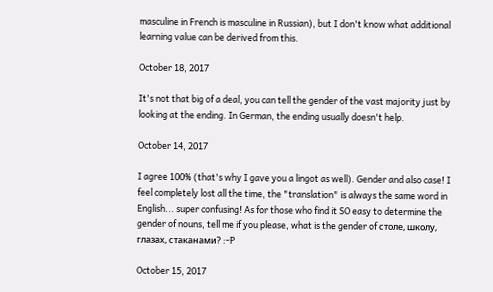masculine in French is masculine in Russian), but I don't know what additional learning value can be derived from this.

October 18, 2017

It's not that big of a deal, you can tell the gender of the vast majority just by looking at the ending. In German, the ending usually doesn't help.

October 14, 2017

I agree 100% (that's why I gave you a lingot as well). Gender and also case! I feel completely lost all the time, the "translation" is always the same word in English... super confusing! As for those who find it SO easy to determine the gender of nouns, tell me if you please, what is the gender of столе, школу, глазах, стаканами? :-P

October 15, 2017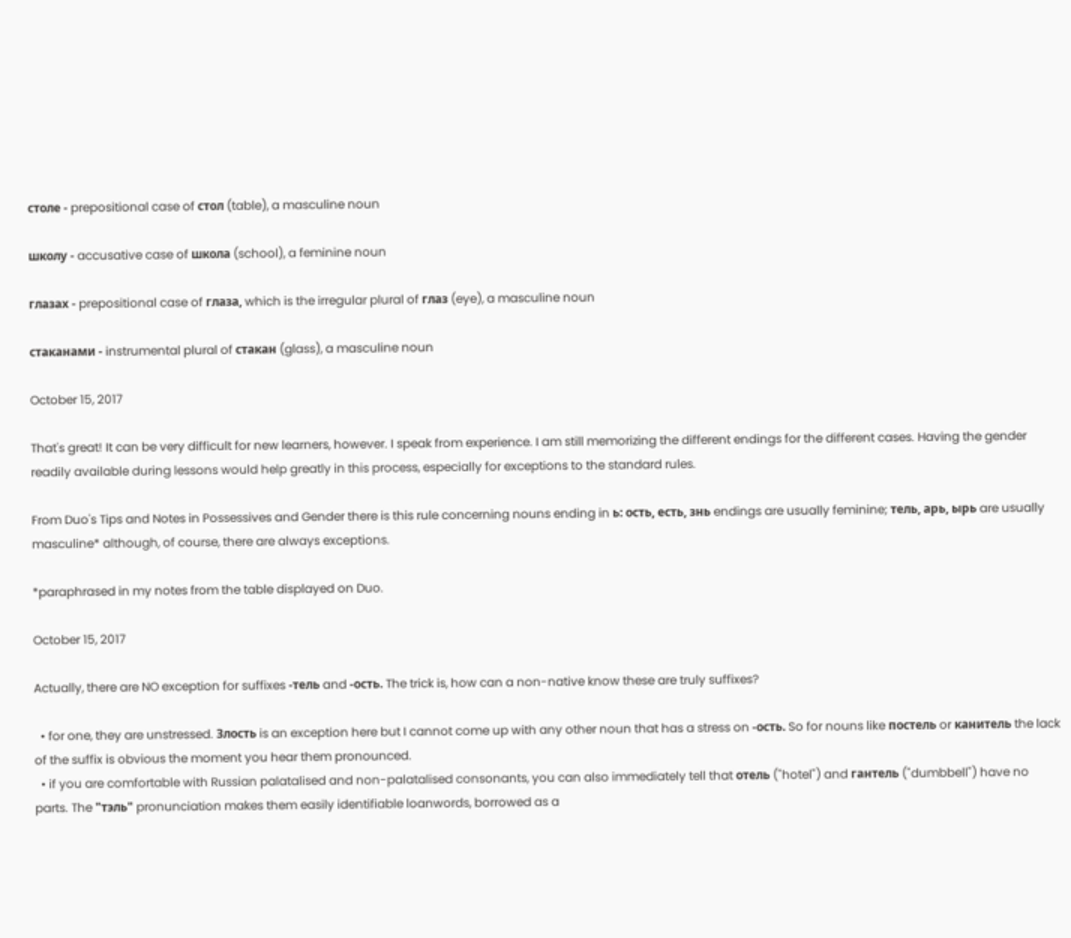столе - prepositional case of стол (table), a masculine noun

школу - accusative case of школа (school), a feminine noun

глазах - prepositional case of глаза, which is the irregular plural of глаз (eye), a masculine noun

стаканами - instrumental plural of стакан (glass), a masculine noun

October 15, 2017

That's great! It can be very difficult for new learners, however. I speak from experience. I am still memorizing the different endings for the different cases. Having the gender readily available during lessons would help greatly in this process, especially for exceptions to the standard rules.

From Duo's Tips and Notes in Possessives and Gender there is this rule concerning nouns ending in ь: ость, есть, знь endings are usually feminine; тель, арь, ырь are usually masculine* although, of course, there are always exceptions.

*paraphrased in my notes from the table displayed on Duo.

October 15, 2017

Actually, there are NO exception for suffixes -тель and -ость. The trick is, how can a non-native know these are truly suffixes?

  • for one, they are unstressed. Злость is an exception here but I cannot come up with any other noun that has a stress on -ость. So for nouns like постель or канитель the lack of the suffix is obvious the moment you hear them pronounced.
  • if you are comfortable with Russian palatalised and non-palatalised consonants, you can also immediately tell that отель ("hotel") and гантель ("dumbbell") have no parts. The "тэль" pronunciation makes them easily identifiable loanwords, borrowed as a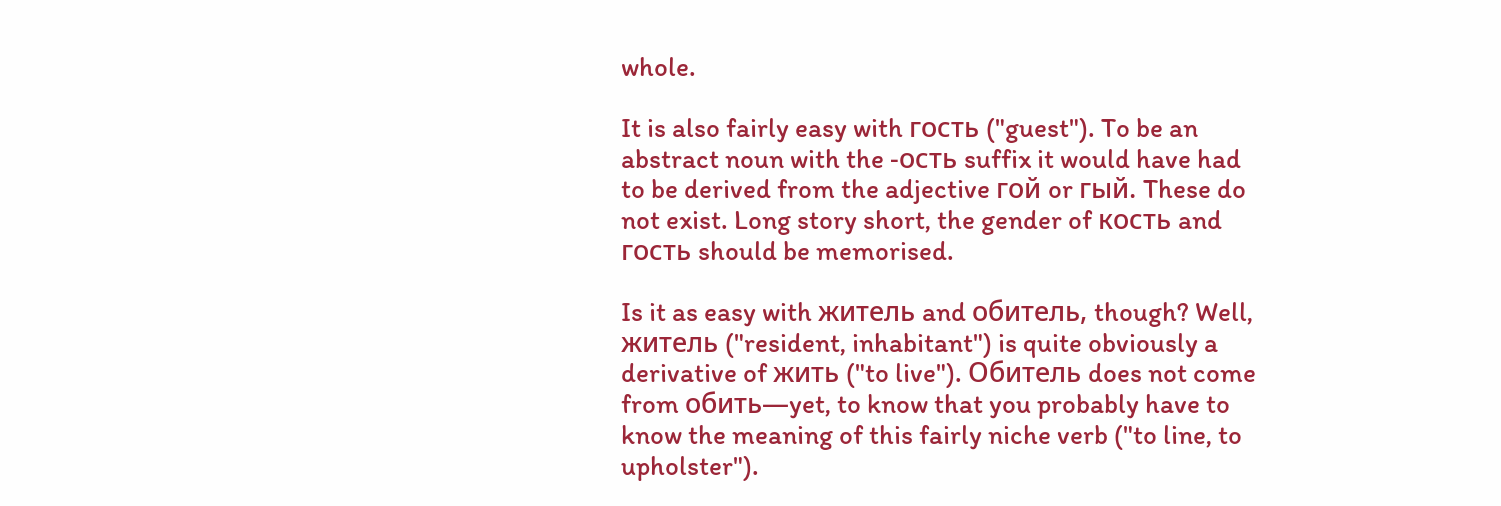whole.

It is also fairly easy with гость ("guest"). To be an abstract noun with the -ость suffix it would have had to be derived from the adjective гой or гый. These do not exist. Long story short, the gender of кость and гость should be memorised.

Is it as easy with житель and обитель, though? Well, житель ("resident, inhabitant") is quite obviously a derivative of жить ("to live"). Обитель does not come from обить—yet, to know that you probably have to know the meaning of this fairly niche verb ("to line, to upholster").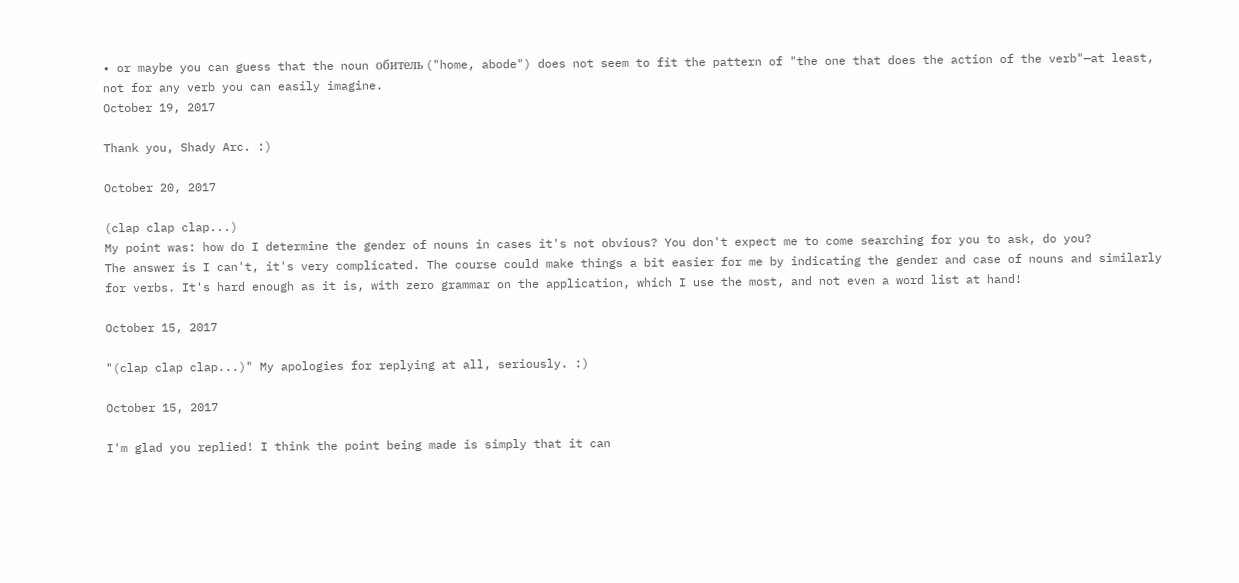• or maybe you can guess that the noun обитель ("home, abode") does not seem to fit the pattern of "the one that does the action of the verb"—at least, not for any verb you can easily imagine.
October 19, 2017

Thank you, Shady Arc. :)

October 20, 2017

(clap clap clap...)
My point was: how do I determine the gender of nouns in cases it's not obvious? You don't expect me to come searching for you to ask, do you?
The answer is I can't, it's very complicated. The course could make things a bit easier for me by indicating the gender and case of nouns and similarly for verbs. It's hard enough as it is, with zero grammar on the application, which I use the most, and not even a word list at hand!

October 15, 2017

"(clap clap clap...)" My apologies for replying at all, seriously. :)

October 15, 2017

I'm glad you replied! I think the point being made is simply that it can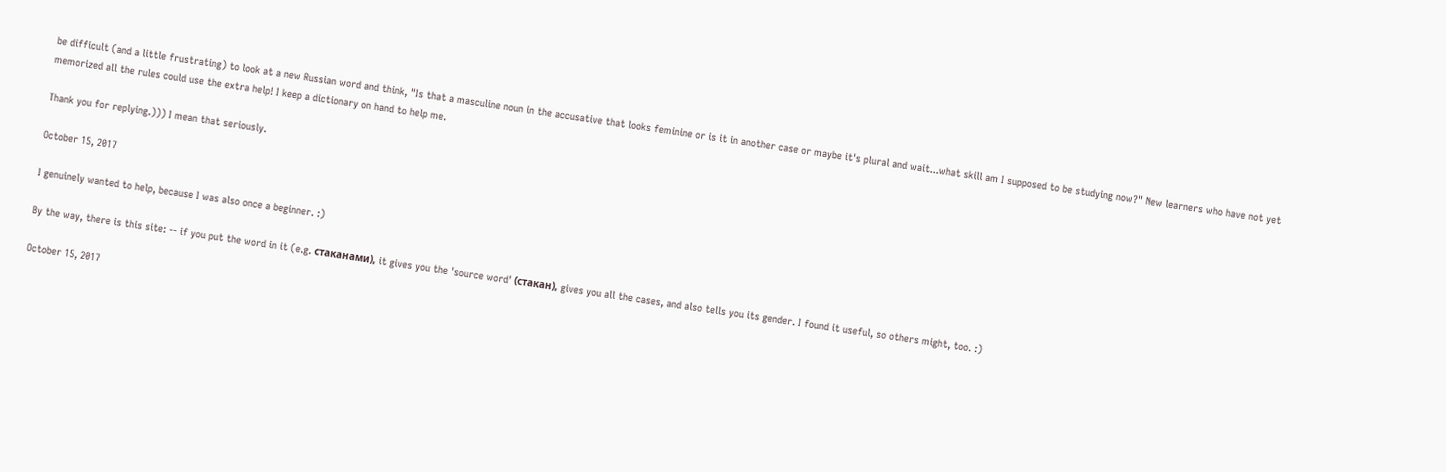be difficult (and a little frustrating) to look at a new Russian word and think, "Is that a masculine noun in the accusative that looks feminine or is it in another case or maybe it's plural and wait...what skill am I supposed to be studying now?" New learners who have not yet memorized all the rules could use the extra help! I keep a dictionary on hand to help me.

Thank you for replying.))) I mean that seriously.

October 15, 2017

I genuinely wanted to help, because I was also once a beginner. :)

By the way, there is this site: -- if you put the word in it (e.g. стаканами), it gives you the 'source word' (стакан), gives you all the cases, and also tells you its gender. I found it useful, so others might, too. :)

October 15, 2017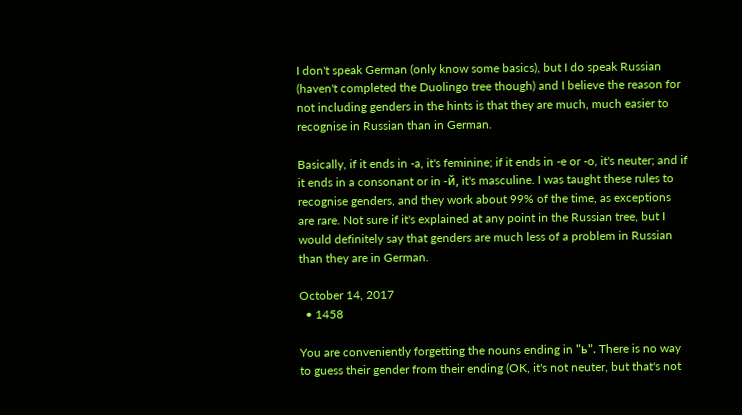I don't speak German (only know some basics), but I do speak Russian (haven't completed the Duolingo tree though) and I believe the reason for not including genders in the hints is that they are much, much easier to recognise in Russian than in German.

Basically, if it ends in -a, it's feminine; if it ends in -e or -o, it's neuter; and if it ends in a consonant or in -й, it's masculine. I was taught these rules to recognise genders, and they work about 99% of the time, as exceptions are rare. Not sure if it's explained at any point in the Russian tree, but I would definitely say that genders are much less of a problem in Russian than they are in German.

October 14, 2017
  • 1458

You are conveniently forgetting the nouns ending in "ь". There is no way to guess their gender from their ending (OK, it's not neuter, but that's not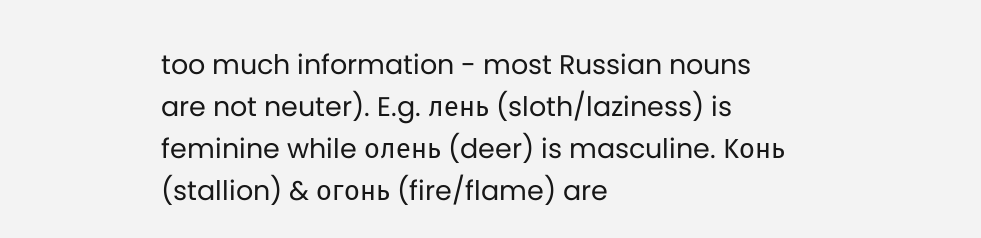too much information - most Russian nouns are not neuter). E.g. лень (sloth/laziness) is feminine while олень (deer) is masculine. Kонь (stallion) & огонь (fire/flame) are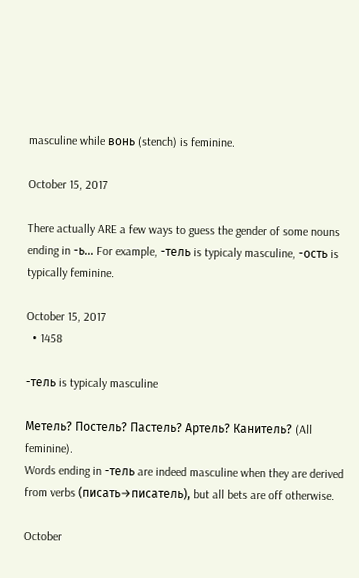masculine while вонь (stench) is feminine.

October 15, 2017

There actually ARE a few ways to guess the gender of some nouns ending in -ь... For example, -тель is typicaly masculine, -ость is typically feminine.

October 15, 2017
  • 1458

-тель is typicaly masculine

Метель? Постель? Пастель? Артель? Канитель? (All feminine).
Words ending in -тель are indeed masculine when they are derived from verbs (писать→писатель), but all bets are off otherwise.

October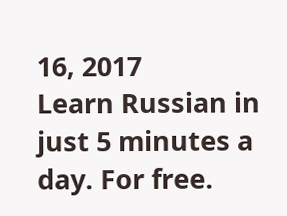16, 2017
Learn Russian in just 5 minutes a day. For free.